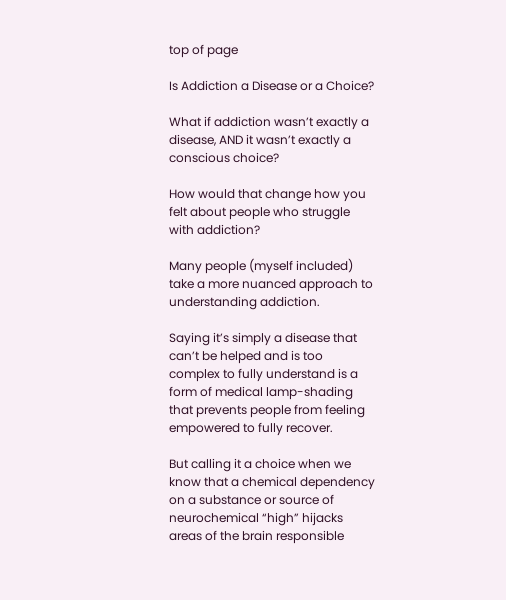top of page

Is Addiction a Disease or a Choice?

What if addiction wasn’t exactly a disease, AND it wasn’t exactly a conscious choice?

How would that change how you felt about people who struggle with addiction?

Many people (myself included) take a more nuanced approach to understanding addiction.

Saying it’s simply a disease that can’t be helped and is too complex to fully understand is a form of medical lamp-shading that prevents people from feeling empowered to fully recover.

But calling it a choice when we know that a chemical dependency on a substance or source of neurochemical “high” hijacks areas of the brain responsible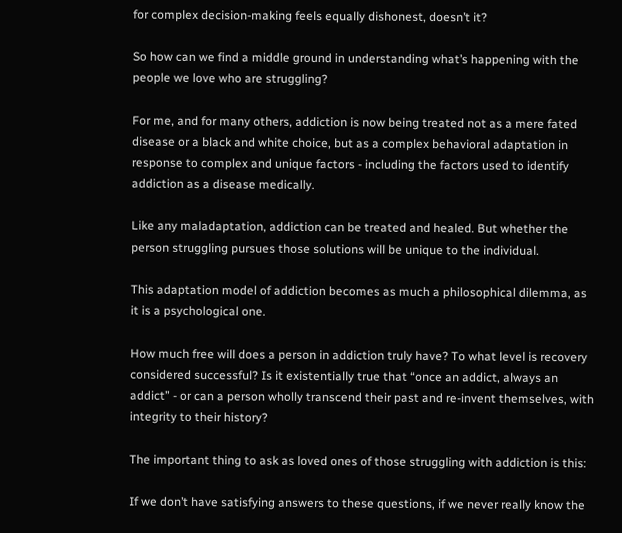for complex decision-making feels equally dishonest, doesn’t it?

So how can we find a middle ground in understanding what’s happening with the people we love who are struggling?

For me, and for many others, addiction is now being treated not as a mere fated disease or a black and white choice, but as a complex behavioral adaptation in response to complex and unique factors - including the factors used to identify addiction as a disease medically.

Like any maladaptation, addiction can be treated and healed. But whether the person struggling pursues those solutions will be unique to the individual.

This adaptation model of addiction becomes as much a philosophical dilemma, as it is a psychological one.

How much free will does a person in addiction truly have? To what level is recovery considered successful? Is it existentially true that “once an addict, always an addict” - or can a person wholly transcend their past and re-invent themselves, with integrity to their history?

The important thing to ask as loved ones of those struggling with addiction is this:

If we don’t have satisfying answers to these questions, if we never really know the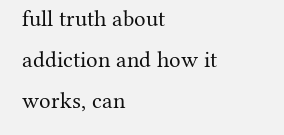full truth about addiction and how it works, can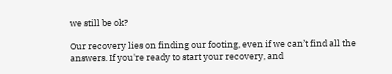we still be ok?

Our recovery lies on finding our footing, even if we can’t find all the answers. If you're ready to start your recovery, and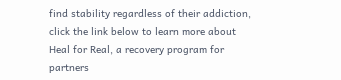find stability regardless of their addiction, click the link below to learn more about Heal for Real, a recovery program for partners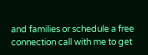and families or schedule a free connection call with me to get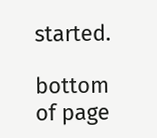started.

bottom of page